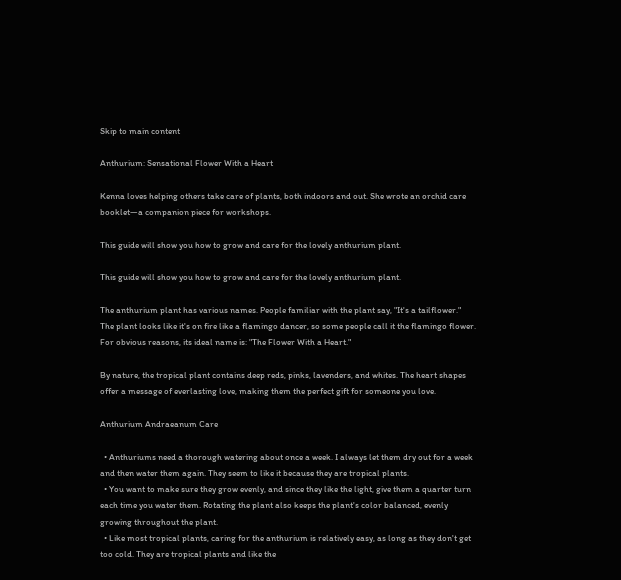Skip to main content

Anthurium: Sensational Flower With a Heart

Kenna loves helping others take care of plants, both indoors and out. She wrote an orchid care booklet—a companion piece for workshops.

This guide will show you how to grow and care for the lovely anthurium plant.

This guide will show you how to grow and care for the lovely anthurium plant.

The anthurium plant has various names. People familiar with the plant say, "It's a tailflower." The plant looks like it's on fire like a flamingo dancer, so some people call it the flamingo flower. For obvious reasons, its ideal name is: "The Flower With a Heart."

By nature, the tropical plant contains deep reds, pinks, lavenders, and whites. The heart shapes offer a message of everlasting love, making them the perfect gift for someone you love.

Anthurium Andraeanum Care

  • Anthuriums need a thorough watering about once a week. I always let them dry out for a week and then water them again. They seem to like it because they are tropical plants.
  • You want to make sure they grow evenly, and since they like the light, give them a quarter turn each time you water them. Rotating the plant also keeps the plant's color balanced, evenly growing throughout the plant.
  • Like most tropical plants, caring for the anthurium is relatively easy, as long as they don't get too cold. They are tropical plants and like the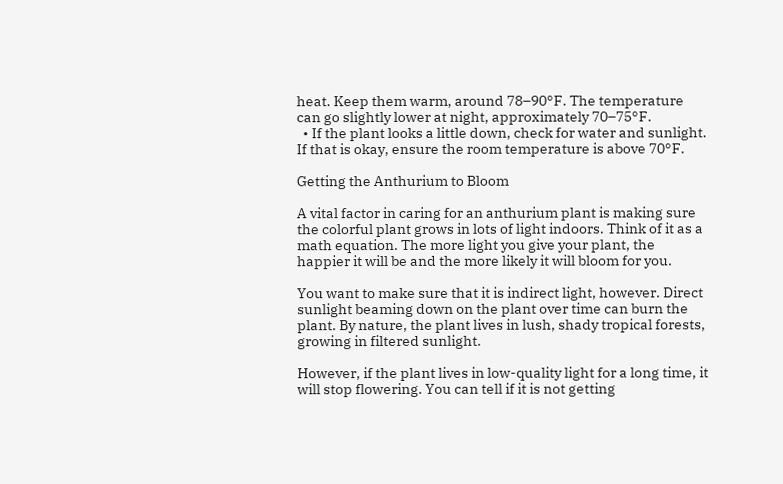heat. Keep them warm, around 78–90°F. The temperature can go slightly lower at night, approximately 70–75°F.
  • If the plant looks a little down, check for water and sunlight. If that is okay, ensure the room temperature is above 70°F.

Getting the Anthurium to Bloom

A vital factor in caring for an anthurium plant is making sure the colorful plant grows in lots of light indoors. Think of it as a math equation. The more light you give your plant, the happier it will be and the more likely it will bloom for you.

You want to make sure that it is indirect light, however. Direct sunlight beaming down on the plant over time can burn the plant. By nature, the plant lives in lush, shady tropical forests, growing in filtered sunlight.

However, if the plant lives in low-quality light for a long time, it will stop flowering. You can tell if it is not getting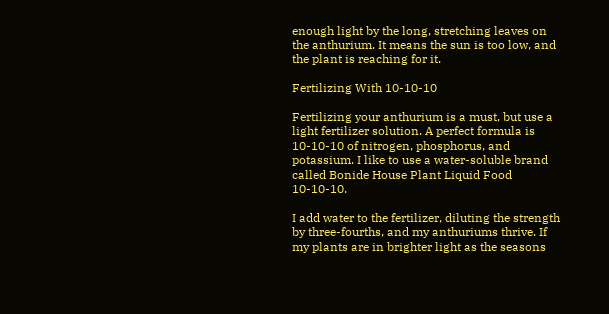enough light by the long, stretching leaves on the anthurium. It means the sun is too low, and the plant is reaching for it.

Fertilizing With 10-10-10

Fertilizing your anthurium is a must, but use a light fertilizer solution. A perfect formula is 10-10-10 of nitrogen, phosphorus, and potassium. I like to use a water-soluble brand called Bonide House Plant Liquid Food 10-10-10.

I add water to the fertilizer, diluting the strength by three-fourths, and my anthuriums thrive. If my plants are in brighter light as the seasons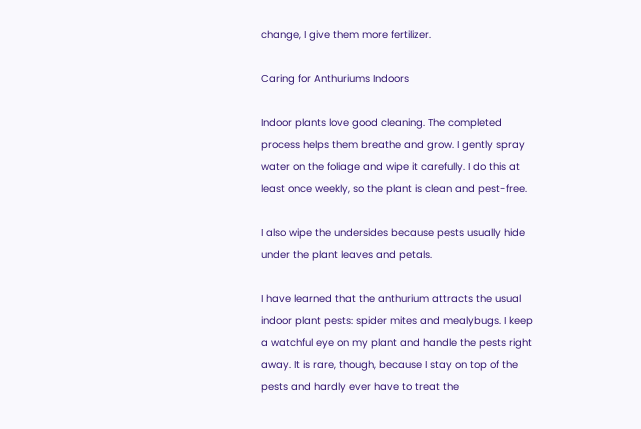change, I give them more fertilizer.

Caring for Anthuriums Indoors

Indoor plants love good cleaning. The completed process helps them breathe and grow. I gently spray water on the foliage and wipe it carefully. I do this at least once weekly, so the plant is clean and pest-free.

I also wipe the undersides because pests usually hide under the plant leaves and petals.

I have learned that the anthurium attracts the usual indoor plant pests: spider mites and mealybugs. I keep a watchful eye on my plant and handle the pests right away. It is rare, though, because I stay on top of the pests and hardly ever have to treat the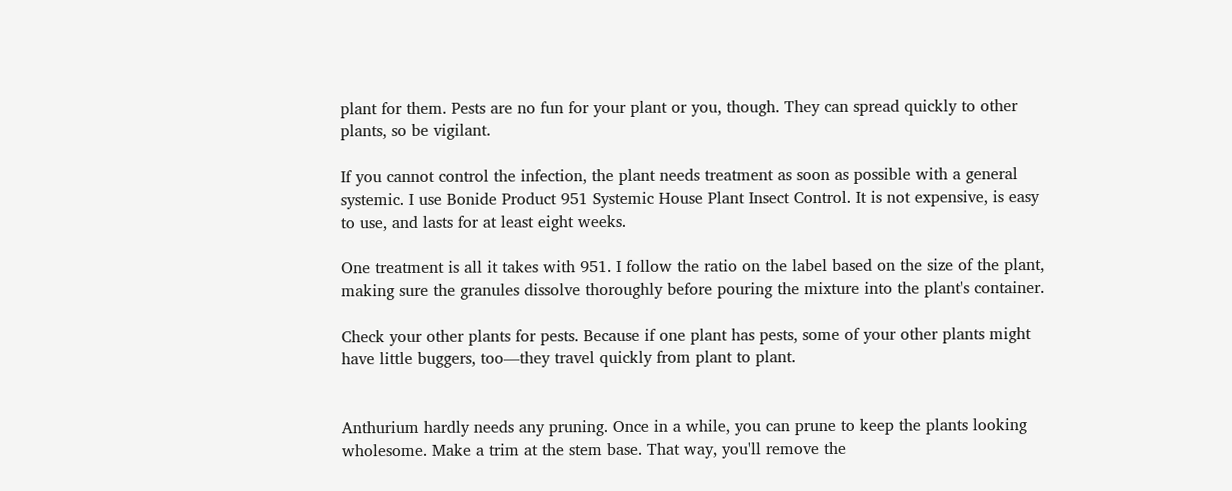plant for them. Pests are no fun for your plant or you, though. They can spread quickly to other plants, so be vigilant.

If you cannot control the infection, the plant needs treatment as soon as possible with a general systemic. I use Bonide Product 951 Systemic House Plant Insect Control. It is not expensive, is easy to use, and lasts for at least eight weeks.

One treatment is all it takes with 951. I follow the ratio on the label based on the size of the plant, making sure the granules dissolve thoroughly before pouring the mixture into the plant's container.

Check your other plants for pests. Because if one plant has pests, some of your other plants might have little buggers, too—they travel quickly from plant to plant.


Anthurium hardly needs any pruning. Once in a while, you can prune to keep the plants looking wholesome. Make a trim at the stem base. That way, you'll remove the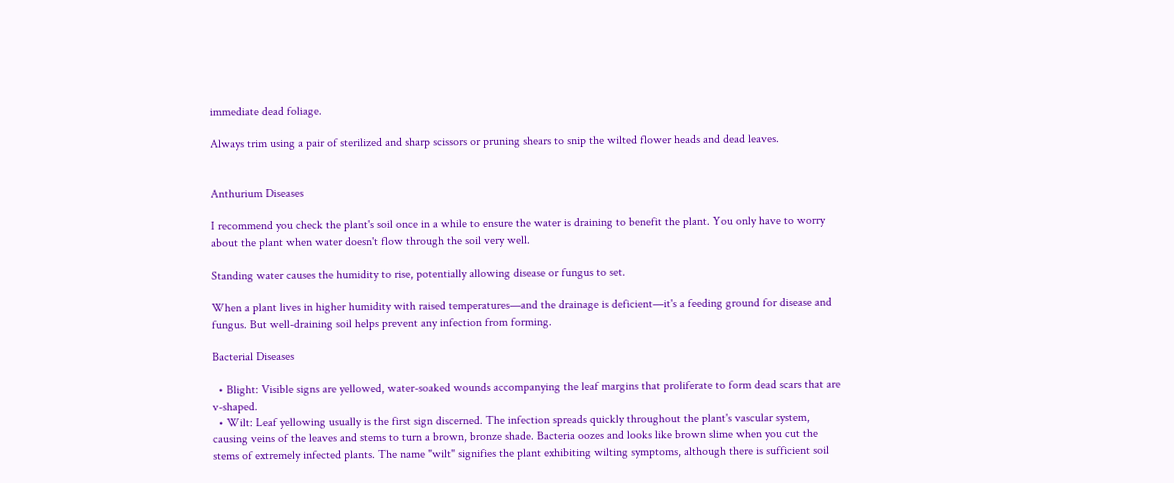immediate dead foliage.

Always trim using a pair of sterilized and sharp scissors or pruning shears to snip the wilted flower heads and dead leaves.


Anthurium Diseases

I recommend you check the plant's soil once in a while to ensure the water is draining to benefit the plant. You only have to worry about the plant when water doesn't flow through the soil very well.

Standing water causes the humidity to rise, potentially allowing disease or fungus to set.

When a plant lives in higher humidity with raised temperatures—and the drainage is deficient—it's a feeding ground for disease and fungus. But well-draining soil helps prevent any infection from forming.

Bacterial Diseases

  • Blight: Visible signs are yellowed, water-soaked wounds accompanying the leaf margins that proliferate to form dead scars that are v-shaped.
  • Wilt: Leaf yellowing usually is the first sign discerned. The infection spreads quickly throughout the plant's vascular system, causing veins of the leaves and stems to turn a brown, bronze shade. Bacteria oozes and looks like brown slime when you cut the stems of extremely infected plants. The name "wilt" signifies the plant exhibiting wilting symptoms, although there is sufficient soil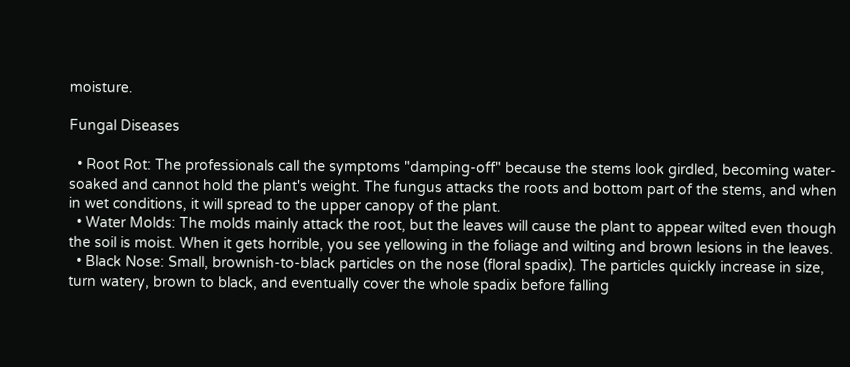moisture.

Fungal Diseases

  • Root Rot: The professionals call the symptoms "damping-off" because the stems look girdled, becoming water-soaked and cannot hold the plant's weight. The fungus attacks the roots and bottom part of the stems, and when in wet conditions, it will spread to the upper canopy of the plant.
  • Water Molds: The molds mainly attack the root, but the leaves will cause the plant to appear wilted even though the soil is moist. When it gets horrible, you see yellowing in the foliage and wilting and brown lesions in the leaves.
  • Black Nose: Small, brownish-to-black particles on the nose (floral spadix). The particles quickly increase in size, turn watery, brown to black, and eventually cover the whole spadix before falling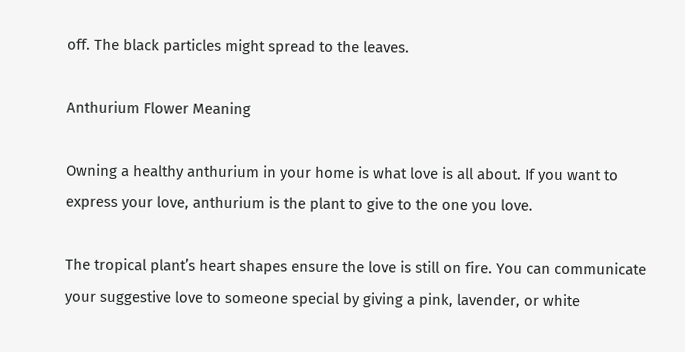off. The black particles might spread to the leaves.

Anthurium Flower Meaning

Owning a healthy anthurium in your home is what love is all about. If you want to express your love, anthurium is the plant to give to the one you love.

The tropical plant’s heart shapes ensure the love is still on fire. You can communicate your suggestive love to someone special by giving a pink, lavender, or white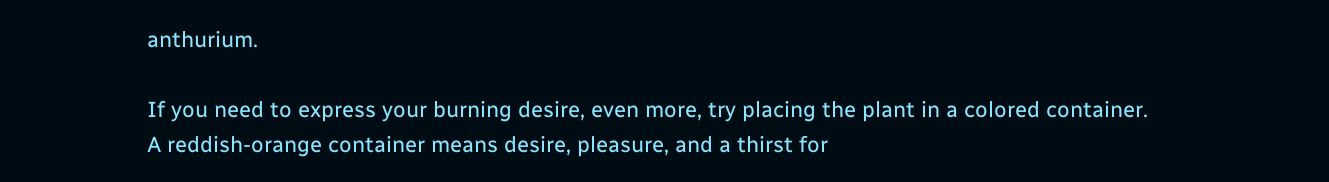anthurium.

If you need to express your burning desire, even more, try placing the plant in a colored container. A reddish-orange container means desire, pleasure, and a thirst for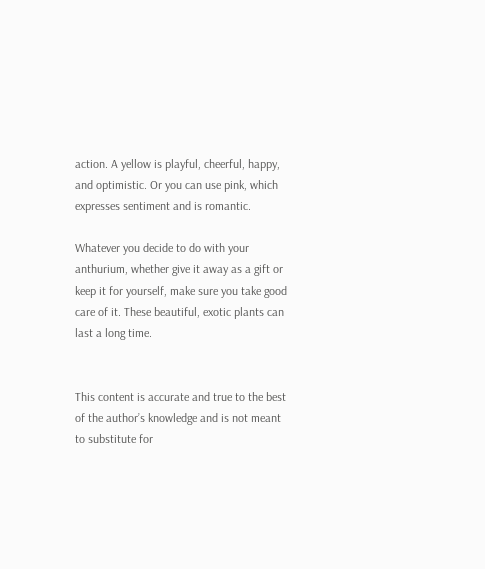action. A yellow is playful, cheerful, happy, and optimistic. Or you can use pink, which expresses sentiment and is romantic.

Whatever you decide to do with your anthurium, whether give it away as a gift or keep it for yourself, make sure you take good care of it. These beautiful, exotic plants can last a long time.


This content is accurate and true to the best of the author’s knowledge and is not meant to substitute for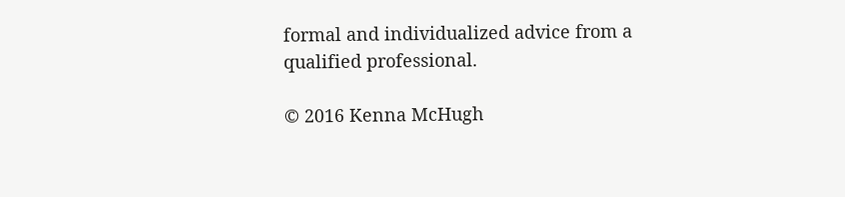formal and individualized advice from a qualified professional.

© 2016 Kenna McHugh